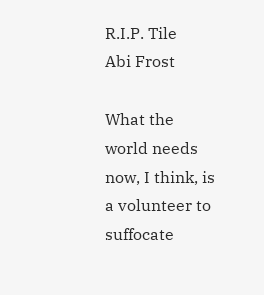R.I.P. Tile
Abi Frost

What the world needs now, I think, is a volunteer to suffocate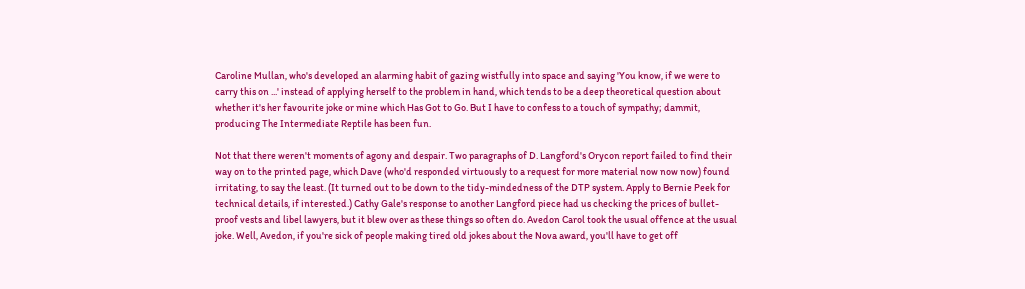Caroline Mullan, who's developed an alarming habit of gazing wistfully into space and saying 'You know, if we were to carry this on ...' instead of applying herself to the problem in hand, which tends to be a deep theoretical question about whether it's her favourite joke or mine which Has Got to Go. But I have to confess to a touch of sympathy; dammit, producing The Intermediate Reptile has been fun.

Not that there weren't moments of agony and despair. Two paragraphs of D. Langford's Orycon report failed to find their way on to the printed page, which Dave (who'd responded virtuously to a request for more material now now now) found irritating, to say the least. (It turned out to be down to the tidy-mindedness of the DTP system. Apply to Bernie Peek for technical details, if interested.) Cathy Gale's response to another Langford piece had us checking the prices of bullet-proof vests and libel lawyers, but it blew over as these things so often do. Avedon Carol took the usual offence at the usual joke. Well, Avedon, if you're sick of people making tired old jokes about the Nova award, you'll have to get off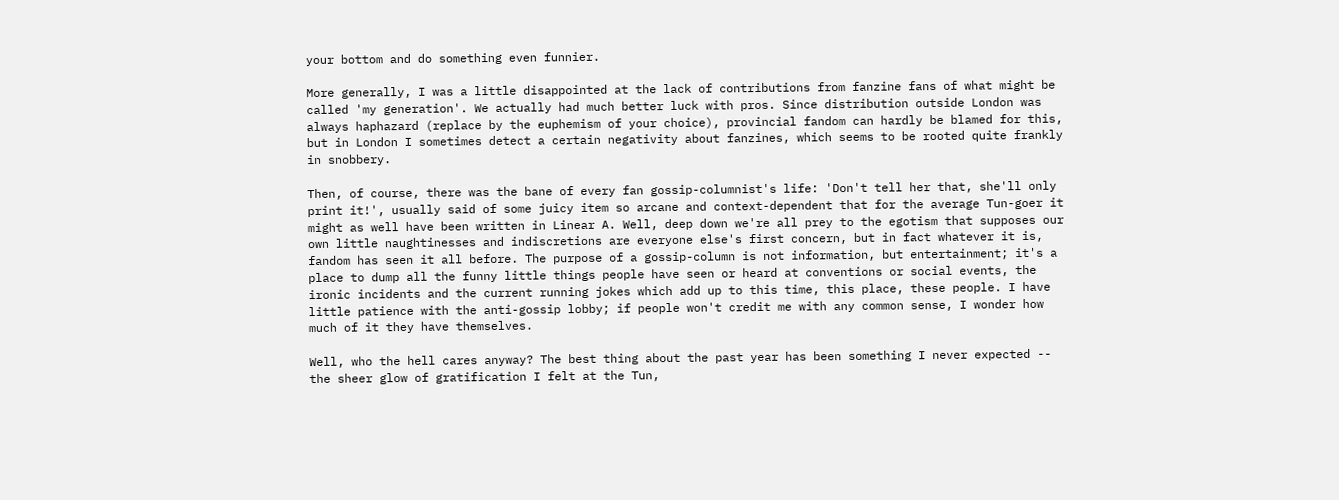your bottom and do something even funnier.

More generally, I was a little disappointed at the lack of contributions from fanzine fans of what might be called 'my generation'. We actually had much better luck with pros. Since distribution outside London was always haphazard (replace by the euphemism of your choice), provincial fandom can hardly be blamed for this, but in London I sometimes detect a certain negativity about fanzines, which seems to be rooted quite frankly in snobbery.

Then, of course, there was the bane of every fan gossip-columnist's life: 'Don't tell her that, she'll only print it!', usually said of some juicy item so arcane and context-dependent that for the average Tun-goer it might as well have been written in Linear A. Well, deep down we're all prey to the egotism that supposes our own little naughtinesses and indiscretions are everyone else's first concern, but in fact whatever it is, fandom has seen it all before. The purpose of a gossip-column is not information, but entertainment; it's a place to dump all the funny little things people have seen or heard at conventions or social events, the ironic incidents and the current running jokes which add up to this time, this place, these people. I have little patience with the anti-gossip lobby; if people won't credit me with any common sense, I wonder how much of it they have themselves.

Well, who the hell cares anyway? The best thing about the past year has been something I never expected -- the sheer glow of gratification I felt at the Tun,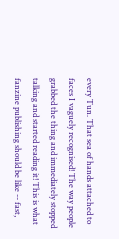every Tun. That sea of hands attached to faces I vaguely recognised! The way people grabbed the thing and immediately stopped talking and started reading it! This is what fanzine publishing should be like -- fast,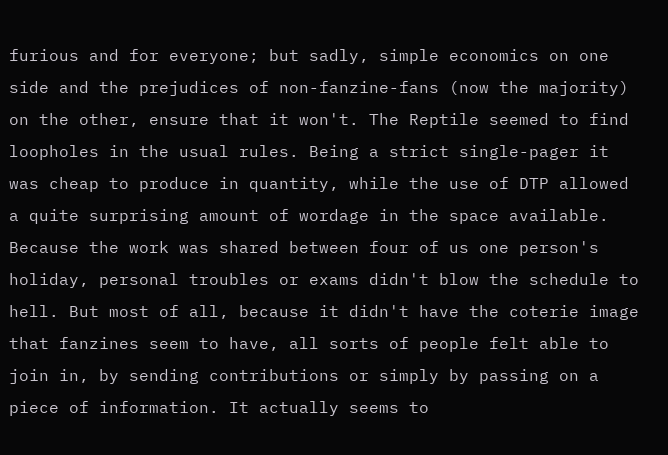furious and for everyone; but sadly, simple economics on one side and the prejudices of non-fanzine-fans (now the majority) on the other, ensure that it won't. The Reptile seemed to find loopholes in the usual rules. Being a strict single-pager it was cheap to produce in quantity, while the use of DTP allowed a quite surprising amount of wordage in the space available. Because the work was shared between four of us one person's holiday, personal troubles or exams didn't blow the schedule to hell. But most of all, because it didn't have the coterie image that fanzines seem to have, all sorts of people felt able to join in, by sending contributions or simply by passing on a piece of information. It actually seems to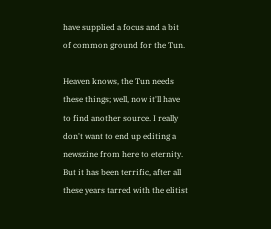have supplied a focus and a bit of common ground for the Tun.

Heaven knows, the Tun needs these things; well, now it'll have to find another source. I really don't want to end up editing a newszine from here to eternity. But it has been terrific, after all these years tarred with the elitist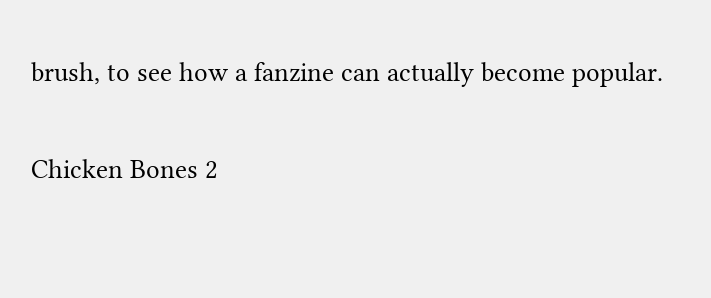brush, to see how a fanzine can actually become popular.

Chicken Bones 2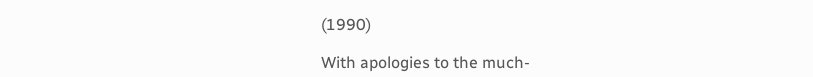(1990)

With apologies to the much-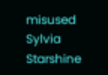misused Sylvia Starshine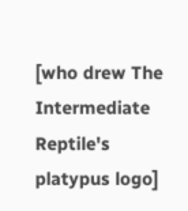[who drew The Intermediate Reptile's platypus logo]